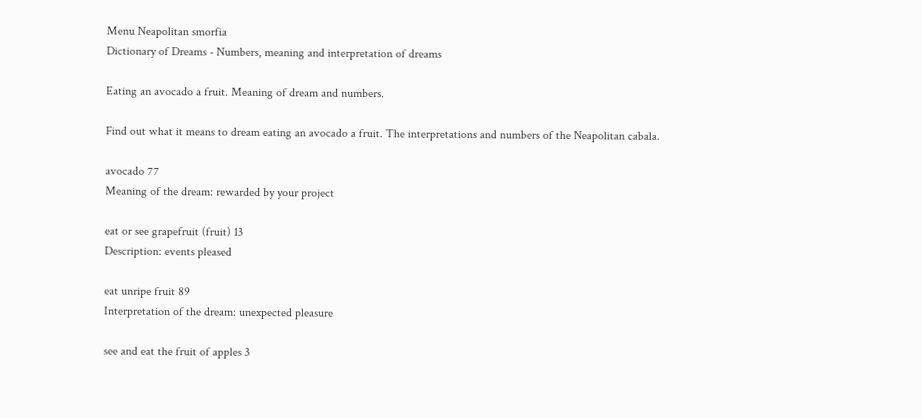Menu Neapolitan smorfia
Dictionary of Dreams - Numbers, meaning and interpretation of dreams

Eating an avocado a fruit. Meaning of dream and numbers.

Find out what it means to dream eating an avocado a fruit. The interpretations and numbers of the Neapolitan cabala.

avocado 77
Meaning of the dream: rewarded by your project

eat or see grapefruit (fruit) 13
Description: events pleased

eat unripe fruit 89
Interpretation of the dream: unexpected pleasure

see and eat the fruit of apples 3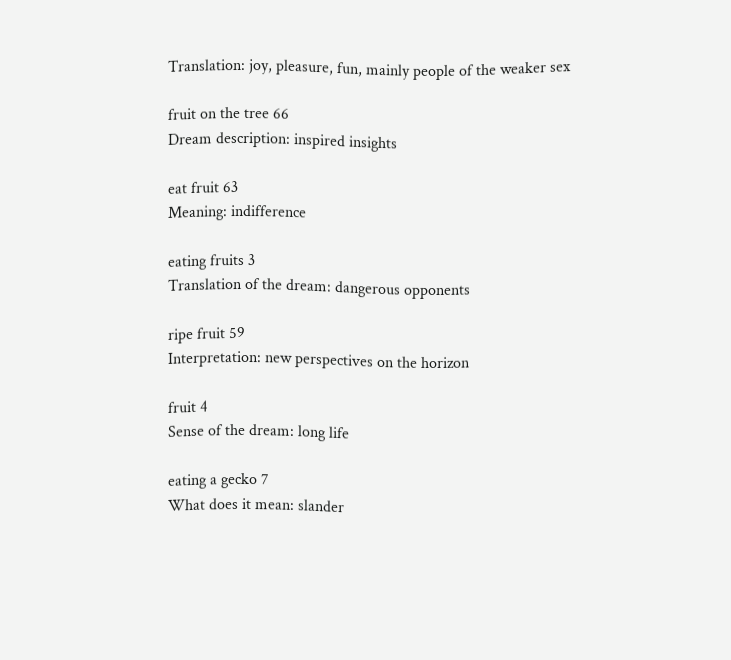Translation: joy, pleasure, fun, mainly people of the weaker sex

fruit on the tree 66
Dream description: inspired insights

eat fruit 63
Meaning: indifference

eating fruits 3
Translation of the dream: dangerous opponents

ripe fruit 59
Interpretation: new perspectives on the horizon

fruit 4
Sense of the dream: long life

eating a gecko 7
What does it mean: slander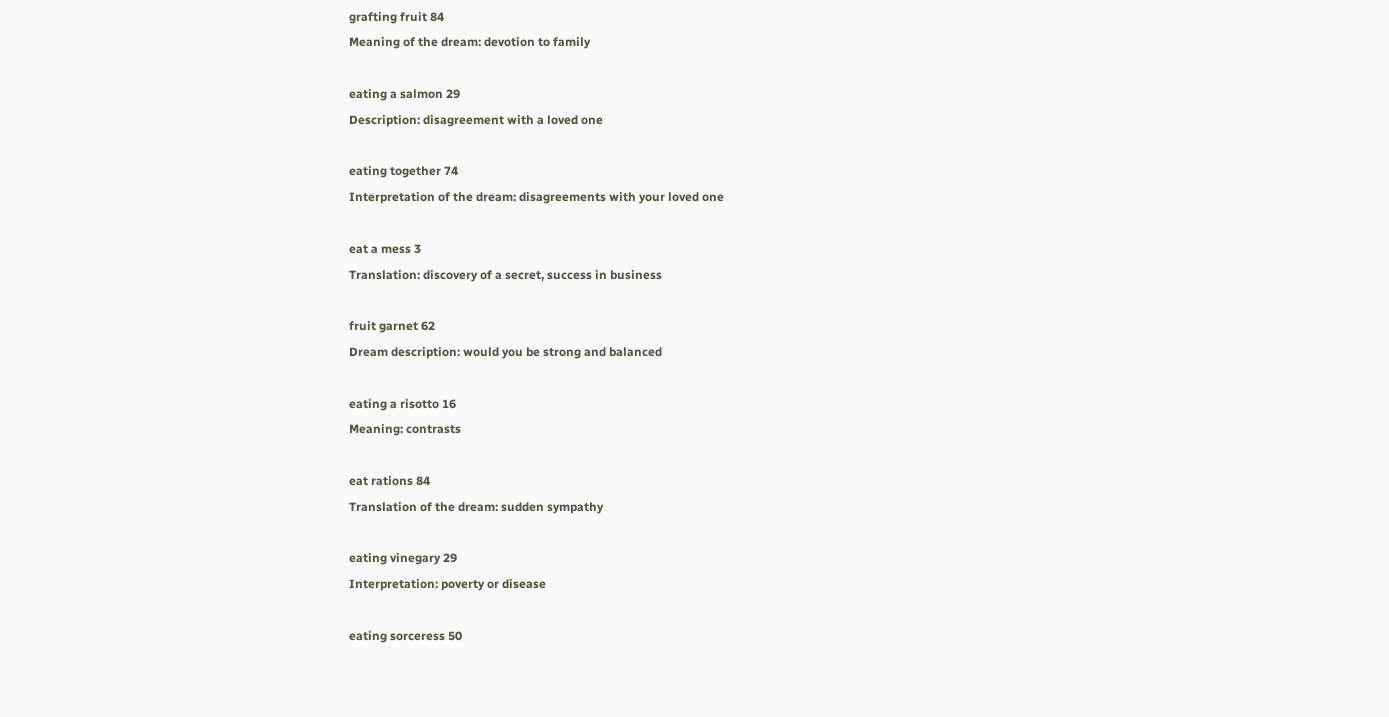grafting fruit 84
Meaning of the dream: devotion to family

eating a salmon 29
Description: disagreement with a loved one

eating together 74
Interpretation of the dream: disagreements with your loved one

eat a mess 3
Translation: discovery of a secret, success in business

fruit garnet 62
Dream description: would you be strong and balanced

eating a risotto 16
Meaning: contrasts

eat rations 84
Translation of the dream: sudden sympathy

eating vinegary 29
Interpretation: poverty or disease

eating sorceress 50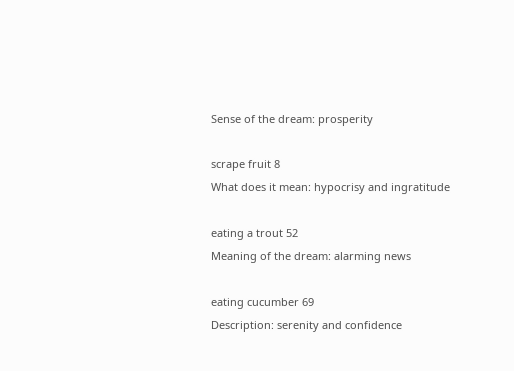Sense of the dream: prosperity

scrape fruit 8
What does it mean: hypocrisy and ingratitude

eating a trout 52
Meaning of the dream: alarming news

eating cucumber 69
Description: serenity and confidence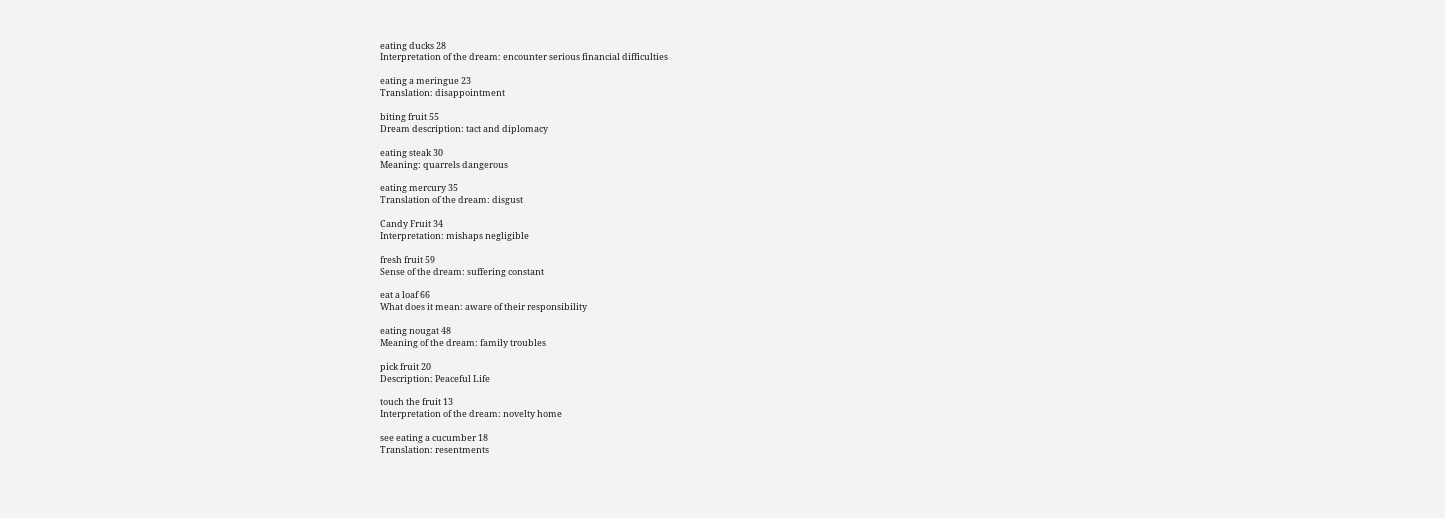eating ducks 28
Interpretation of the dream: encounter serious financial difficulties

eating a meringue 23
Translation: disappointment

biting fruit 55
Dream description: tact and diplomacy

eating steak 30
Meaning: quarrels dangerous

eating mercury 35
Translation of the dream: disgust

Candy Fruit 34
Interpretation: mishaps negligible

fresh fruit 59
Sense of the dream: suffering constant

eat a loaf 66
What does it mean: aware of their responsibility

eating nougat 48
Meaning of the dream: family troubles

pick fruit 20
Description: Peaceful Life

touch the fruit 13
Interpretation of the dream: novelty home

see eating a cucumber 18
Translation: resentments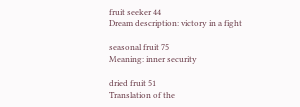fruit seeker 44
Dream description: victory in a fight

seasonal fruit 75
Meaning: inner security

dried fruit 51
Translation of the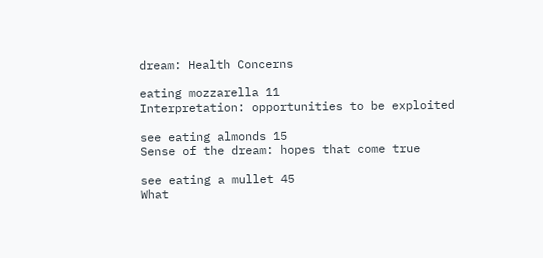dream: Health Concerns

eating mozzarella 11
Interpretation: opportunities to be exploited

see eating almonds 15
Sense of the dream: hopes that come true

see eating a mullet 45
What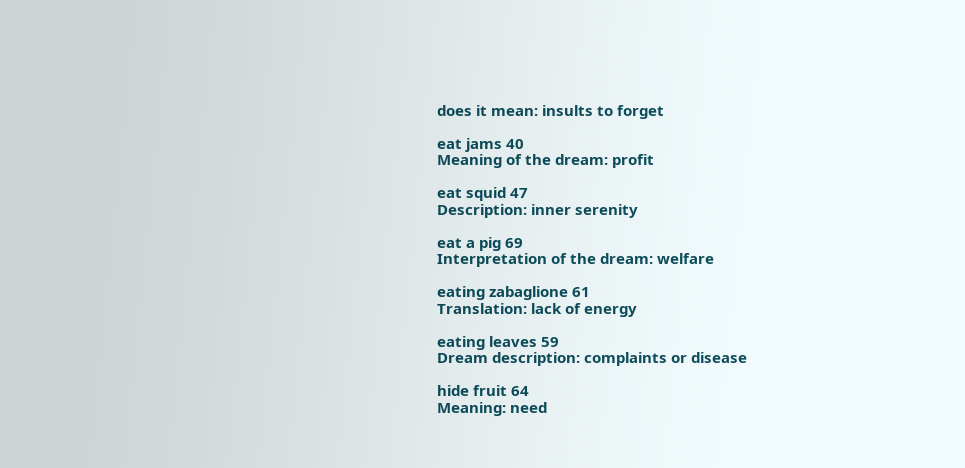does it mean: insults to forget

eat jams 40
Meaning of the dream: profit

eat squid 47
Description: inner serenity

eat a pig 69
Interpretation of the dream: welfare

eating zabaglione 61
Translation: lack of energy

eating leaves 59
Dream description: complaints or disease

hide fruit 64
Meaning: need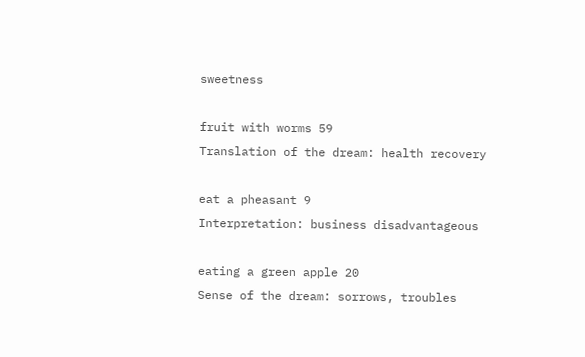sweetness

fruit with worms 59
Translation of the dream: health recovery

eat a pheasant 9
Interpretation: business disadvantageous

eating a green apple 20
Sense of the dream: sorrows, troubles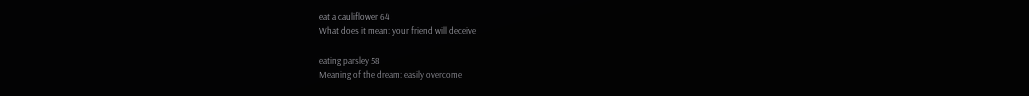eat a cauliflower 64
What does it mean: your friend will deceive

eating parsley 58
Meaning of the dream: easily overcome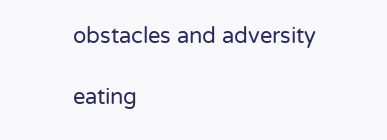obstacles and adversity

eating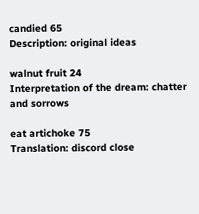candied 65
Description: original ideas

walnut fruit 24
Interpretation of the dream: chatter and sorrows

eat artichoke 75
Translation: discord close